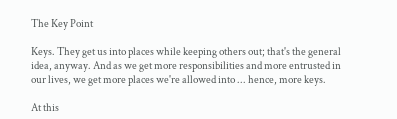The Key Point

Keys. They get us into places while keeping others out; that's the general idea, anyway. And as we get more responsibilities and more entrusted in our lives, we get more places we're allowed into ... hence, more keys.

At this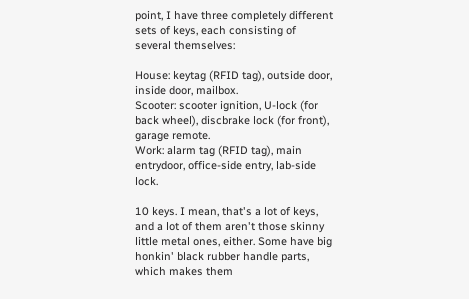point, I have three completely different sets of keys, each consisting of several themselves:

House: keytag (RFID tag), outside door, inside door, mailbox.
Scooter: scooter ignition, U-lock (for back wheel), discbrake lock (for front), garage remote.
Work: alarm tag (RFID tag), main entrydoor, office-side entry, lab-side lock.

10 keys. I mean, that's a lot of keys, and a lot of them aren't those skinny little metal ones, either. Some have big honkin' black rubber handle parts, which makes them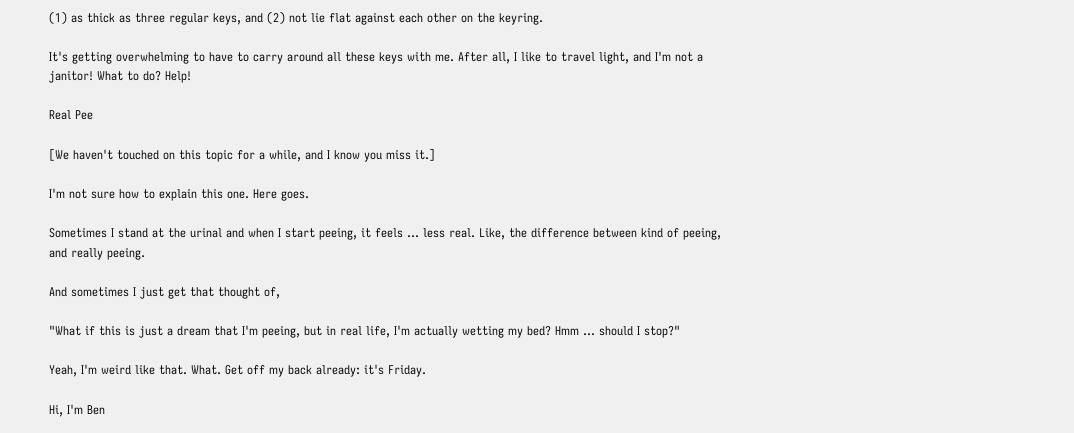(1) as thick as three regular keys, and (2) not lie flat against each other on the keyring.

It's getting overwhelming to have to carry around all these keys with me. After all, I like to travel light, and I'm not a janitor! What to do? Help!

Real Pee

[We haven't touched on this topic for a while, and I know you miss it.]

I'm not sure how to explain this one. Here goes.

Sometimes I stand at the urinal and when I start peeing, it feels ... less real. Like, the difference between kind of peeing, and really peeing.

And sometimes I just get that thought of,

"What if this is just a dream that I'm peeing, but in real life, I'm actually wetting my bed? Hmm ... should I stop?"

Yeah, I'm weird like that. What. Get off my back already: it's Friday.

Hi, I'm Ben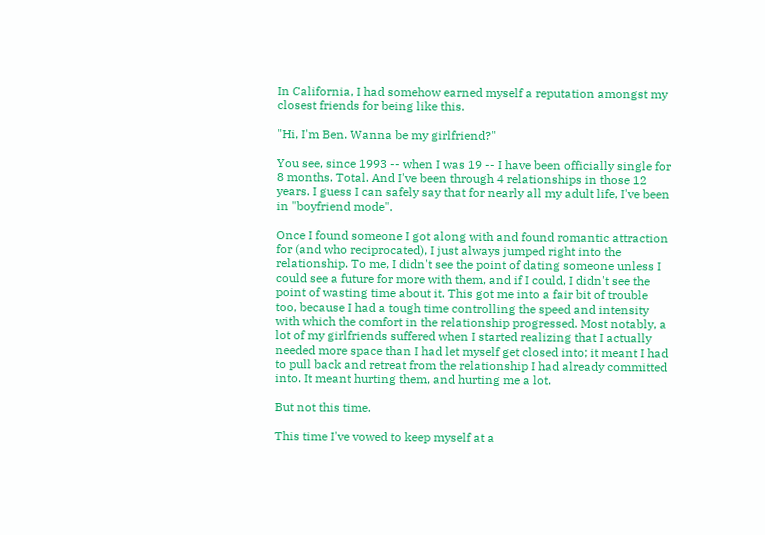In California, I had somehow earned myself a reputation amongst my closest friends for being like this.

"Hi, I'm Ben. Wanna be my girlfriend?"

You see, since 1993 -- when I was 19 -- I have been officially single for 8 months. Total. And I've been through 4 relationships in those 12 years. I guess I can safely say that for nearly all my adult life, I've been in "boyfriend mode".

Once I found someone I got along with and found romantic attraction for (and who reciprocated), I just always jumped right into the relationship. To me, I didn't see the point of dating someone unless I could see a future for more with them, and if I could, I didn't see the point of wasting time about it. This got me into a fair bit of trouble too, because I had a tough time controlling the speed and intensity with which the comfort in the relationship progressed. Most notably, a lot of my girlfriends suffered when I started realizing that I actually needed more space than I had let myself get closed into; it meant I had to pull back and retreat from the relationship I had already committed into. It meant hurting them, and hurting me a lot.

But not this time.

This time I've vowed to keep myself at a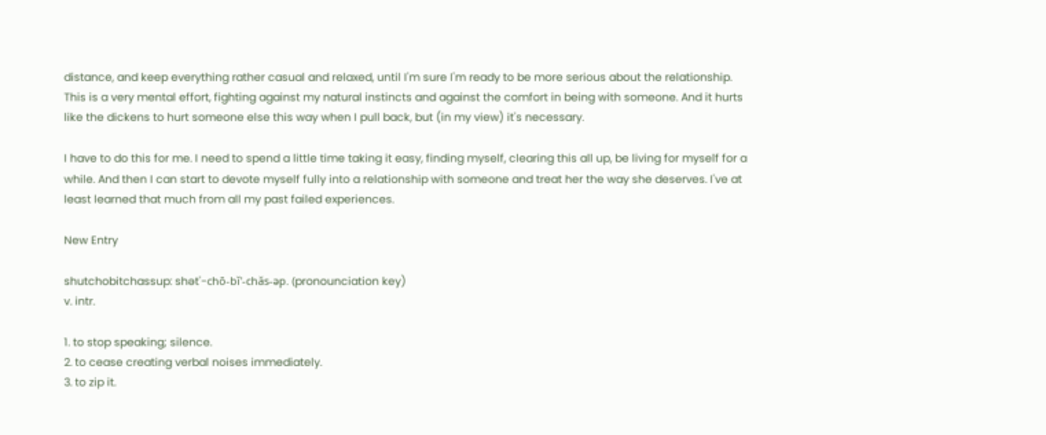distance, and keep everything rather casual and relaxed, until I'm sure I'm ready to be more serious about the relationship. This is a very mental effort, fighting against my natural instincts and against the comfort in being with someone. And it hurts like the dickens to hurt someone else this way when I pull back, but (in my view) it's necessary.

I have to do this for me. I need to spend a little time taking it easy, finding myself, clearing this all up, be living for myself for a while. And then I can start to devote myself fully into a relationship with someone and treat her the way she deserves. I've at least learned that much from all my past failed experiences.

New Entry

shutchobitchassup: shət'-chō-bĭ'-chăs-əp. (pronounciation key)
v. intr.

1. to stop speaking; silence.
2. to cease creating verbal noises immediately.
3. to zip it.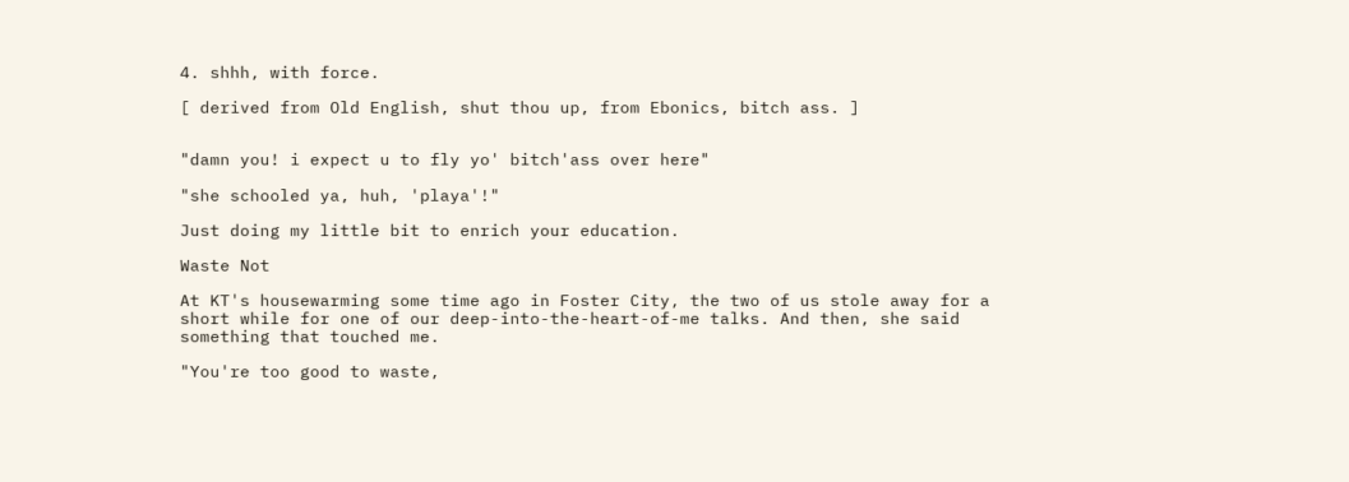4. shhh, with force.

[ derived from Old English, shut thou up, from Ebonics, bitch ass. ]


"damn you! i expect u to fly yo' bitch'ass over here"

"she schooled ya, huh, 'playa'!"

Just doing my little bit to enrich your education.

Waste Not

At KT's housewarming some time ago in Foster City, the two of us stole away for a short while for one of our deep-into-the-heart-of-me talks. And then, she said something that touched me.

"You're too good to waste,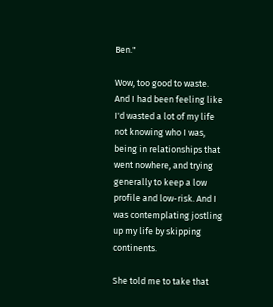Ben."

Wow, too good to waste. And I had been feeling like I'd wasted a lot of my life not knowing who I was, being in relationships that went nowhere, and trying generally to keep a low profile and low-risk. And I was contemplating jostling up my life by skipping continents.

She told me to take that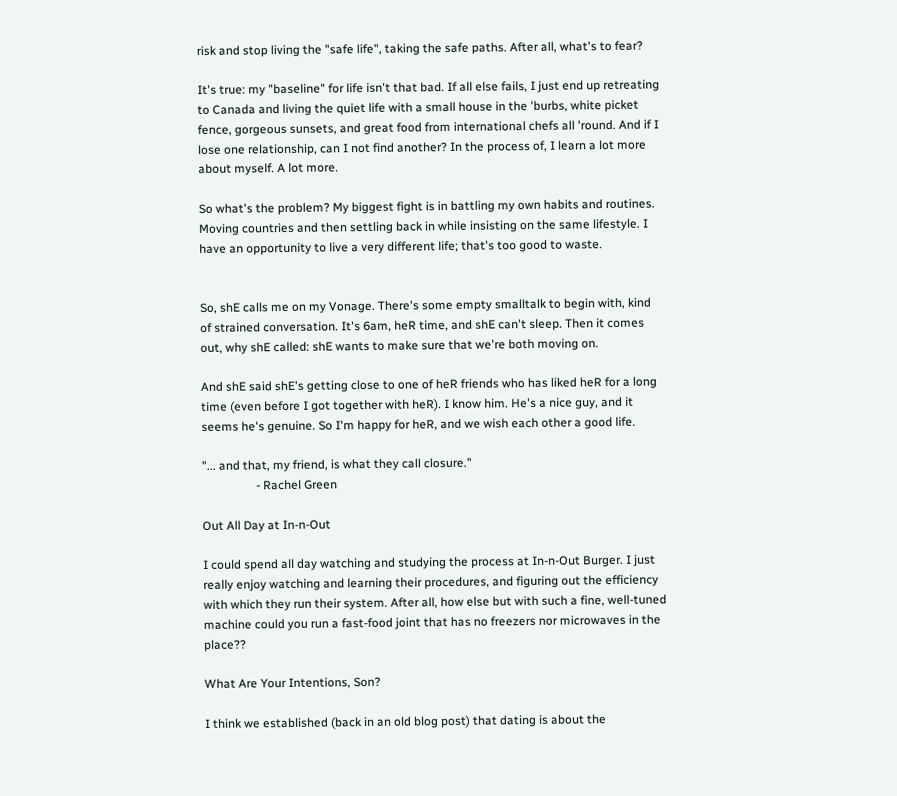risk and stop living the "safe life", taking the safe paths. After all, what's to fear?

It's true: my "baseline" for life isn't that bad. If all else fails, I just end up retreating to Canada and living the quiet life with a small house in the 'burbs, white picket fence, gorgeous sunsets, and great food from international chefs all 'round. And if I lose one relationship, can I not find another? In the process of, I learn a lot more about myself. A lot more.

So what's the problem? My biggest fight is in battling my own habits and routines. Moving countries and then settling back in while insisting on the same lifestyle. I have an opportunity to live a very different life; that's too good to waste.


So, shE calls me on my Vonage. There's some empty smalltalk to begin with, kind of strained conversation. It's 6am, heR time, and shE can't sleep. Then it comes out, why shE called: shE wants to make sure that we're both moving on.

And shE said shE's getting close to one of heR friends who has liked heR for a long time (even before I got together with heR). I know him. He's a nice guy, and it seems he's genuine. So I'm happy for heR, and we wish each other a good life.

"... and that, my friend, is what they call closure."
                  - Rachel Green

Out All Day at In-n-Out

I could spend all day watching and studying the process at In-n-Out Burger. I just really enjoy watching and learning their procedures, and figuring out the efficiency with which they run their system. After all, how else but with such a fine, well-tuned machine could you run a fast-food joint that has no freezers nor microwaves in the place??

What Are Your Intentions, Son?

I think we established (back in an old blog post) that dating is about the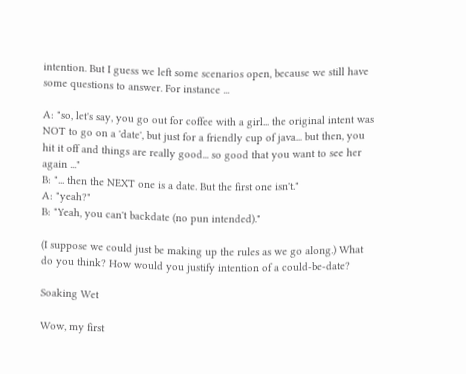intention. But I guess we left some scenarios open, because we still have some questions to answer. For instance ...

A: "so, let's say, you go out for coffee with a girl... the original intent was NOT to go on a 'date', but just for a friendly cup of java... but then, you hit it off and things are really good... so good that you want to see her again ..."
B: "... then the NEXT one is a date. But the first one isn't."
A: "yeah?"
B: "Yeah, you can't backdate (no pun intended)."

(I suppose we could just be making up the rules as we go along.) What do you think? How would you justify intention of a could-be-date?

Soaking Wet

Wow, my first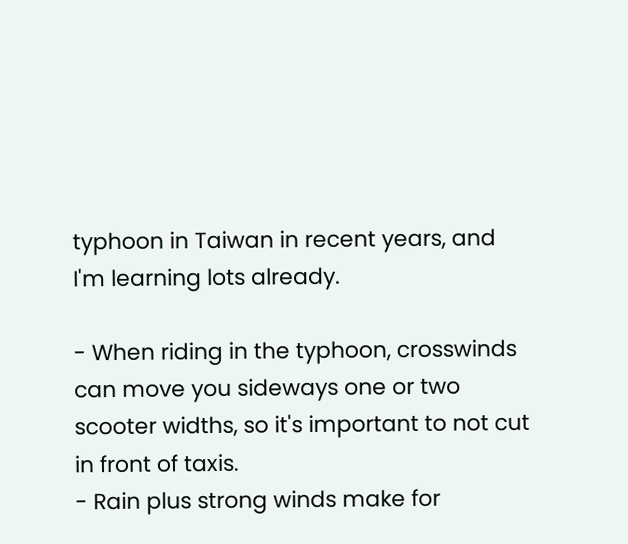typhoon in Taiwan in recent years, and I'm learning lots already.

- When riding in the typhoon, crosswinds can move you sideways one or two scooter widths, so it's important to not cut in front of taxis.
- Rain plus strong winds make for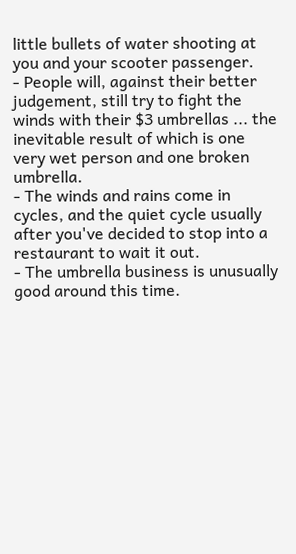little bullets of water shooting at you and your scooter passenger.
- People will, against their better judgement, still try to fight the winds with their $3 umbrellas ... the inevitable result of which is one very wet person and one broken umbrella.
- The winds and rains come in cycles, and the quiet cycle usually after you've decided to stop into a restaurant to wait it out.
- The umbrella business is unusually good around this time.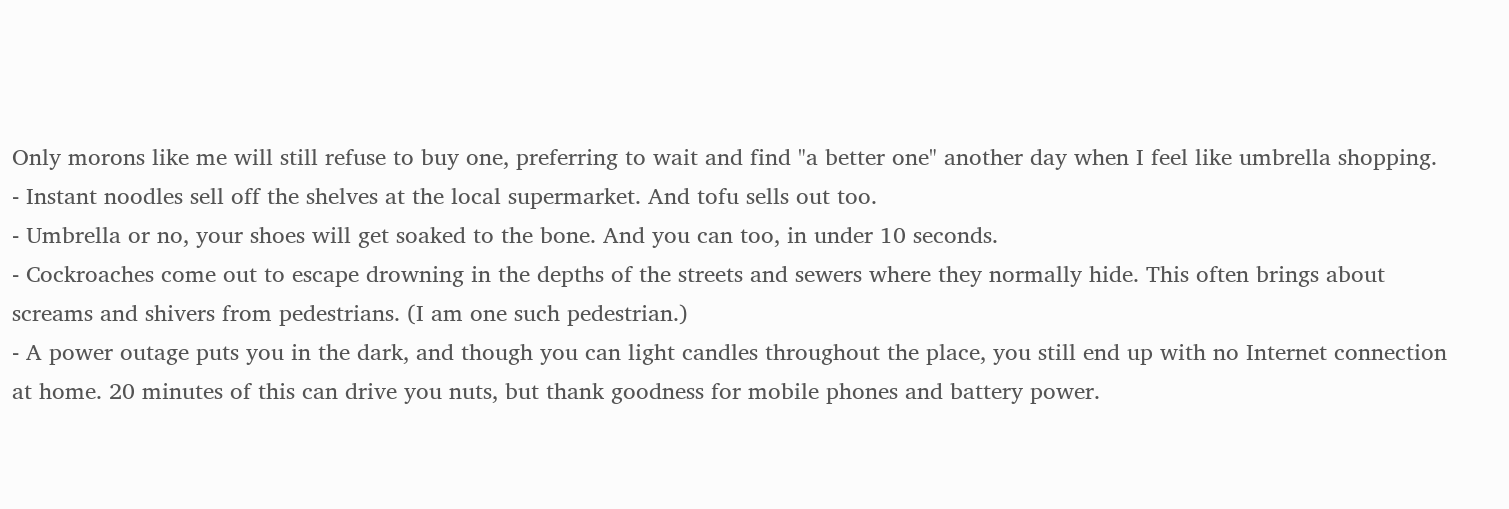Only morons like me will still refuse to buy one, preferring to wait and find "a better one" another day when I feel like umbrella shopping.
- Instant noodles sell off the shelves at the local supermarket. And tofu sells out too.
- Umbrella or no, your shoes will get soaked to the bone. And you can too, in under 10 seconds.
- Cockroaches come out to escape drowning in the depths of the streets and sewers where they normally hide. This often brings about screams and shivers from pedestrians. (I am one such pedestrian.)
- A power outage puts you in the dark, and though you can light candles throughout the place, you still end up with no Internet connection at home. 20 minutes of this can drive you nuts, but thank goodness for mobile phones and battery power.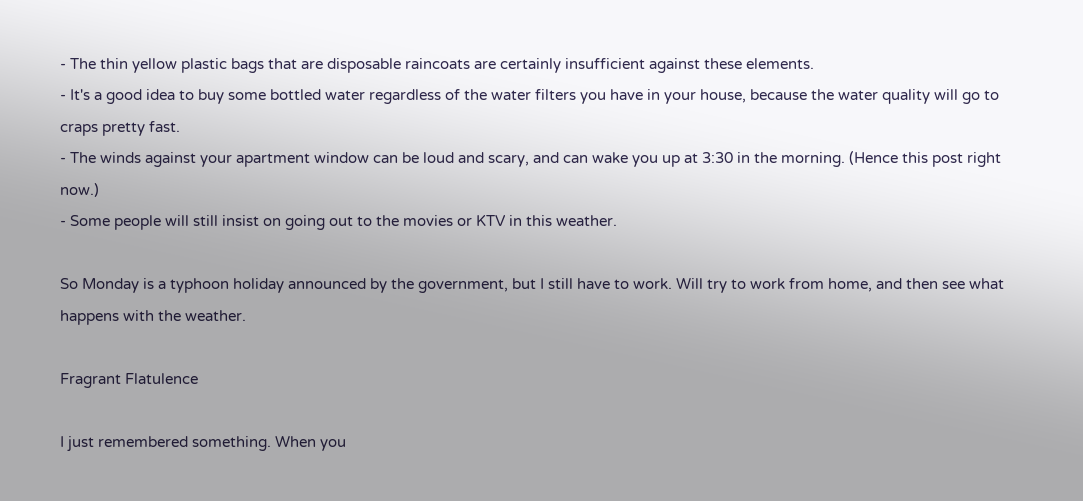- The thin yellow plastic bags that are disposable raincoats are certainly insufficient against these elements.
- It's a good idea to buy some bottled water regardless of the water filters you have in your house, because the water quality will go to craps pretty fast.
- The winds against your apartment window can be loud and scary, and can wake you up at 3:30 in the morning. (Hence this post right now.)
- Some people will still insist on going out to the movies or KTV in this weather.

So Monday is a typhoon holiday announced by the government, but I still have to work. Will try to work from home, and then see what happens with the weather.

Fragrant Flatulence

I just remembered something. When you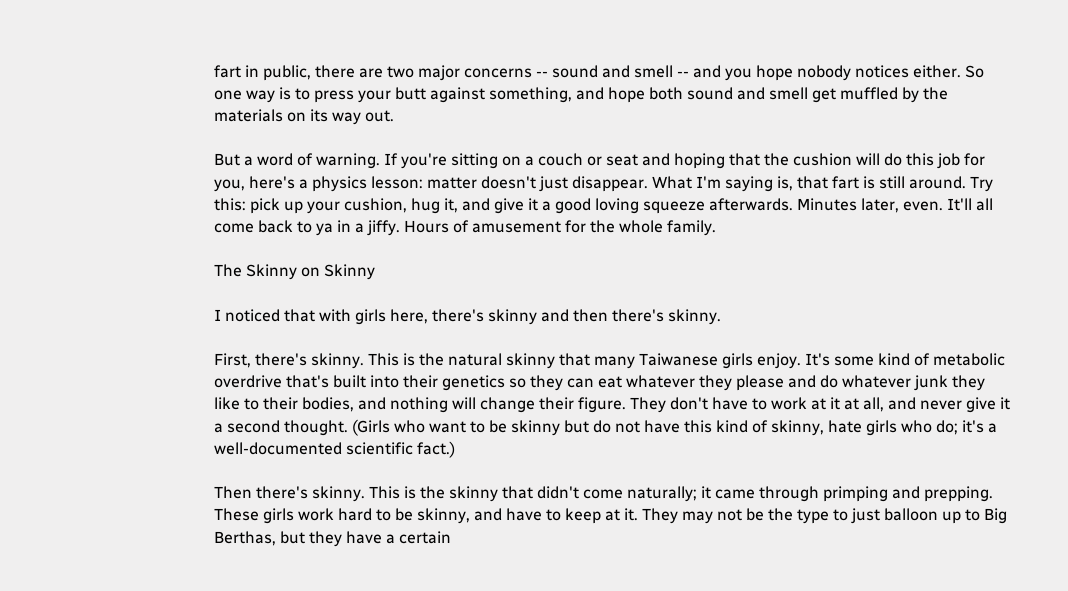fart in public, there are two major concerns -- sound and smell -- and you hope nobody notices either. So one way is to press your butt against something, and hope both sound and smell get muffled by the materials on its way out.

But a word of warning. If you're sitting on a couch or seat and hoping that the cushion will do this job for you, here's a physics lesson: matter doesn't just disappear. What I'm saying is, that fart is still around. Try this: pick up your cushion, hug it, and give it a good loving squeeze afterwards. Minutes later, even. It'll all come back to ya in a jiffy. Hours of amusement for the whole family.

The Skinny on Skinny

I noticed that with girls here, there's skinny and then there's skinny.

First, there's skinny. This is the natural skinny that many Taiwanese girls enjoy. It's some kind of metabolic overdrive that's built into their genetics so they can eat whatever they please and do whatever junk they like to their bodies, and nothing will change their figure. They don't have to work at it at all, and never give it a second thought. (Girls who want to be skinny but do not have this kind of skinny, hate girls who do; it's a well-documented scientific fact.)

Then there's skinny. This is the skinny that didn't come naturally; it came through primping and prepping. These girls work hard to be skinny, and have to keep at it. They may not be the type to just balloon up to Big Berthas, but they have a certain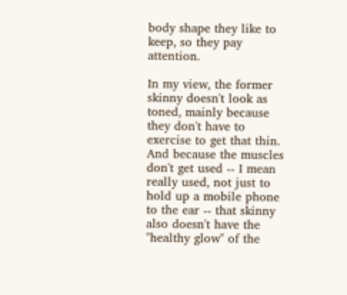body shape they like to keep, so they pay attention.

In my view, the former skinny doesn't look as toned, mainly because they don't have to exercise to get that thin. And because the muscles don't get used -- I mean really used, not just to hold up a mobile phone to the ear -- that skinny also doesn't have the "healthy glow" of the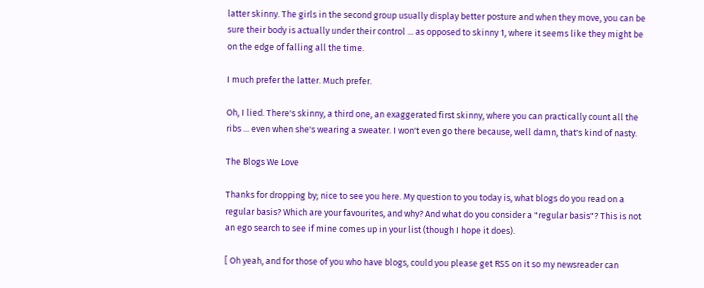latter skinny. The girls in the second group usually display better posture and when they move, you can be sure their body is actually under their control ... as opposed to skinny 1, where it seems like they might be on the edge of falling all the time.

I much prefer the latter. Much prefer.

Oh, I lied. There's skinny, a third one, an exaggerated first skinny, where you can practically count all the ribs ... even when she's wearing a sweater. I won't even go there because, well damn, that's kind of nasty.

The Blogs We Love

Thanks for dropping by; nice to see you here. My question to you today is, what blogs do you read on a regular basis? Which are your favourites, and why? And what do you consider a "regular basis"? This is not an ego search to see if mine comes up in your list (though I hope it does).

[ Oh yeah, and for those of you who have blogs, could you please get RSS on it so my newsreader can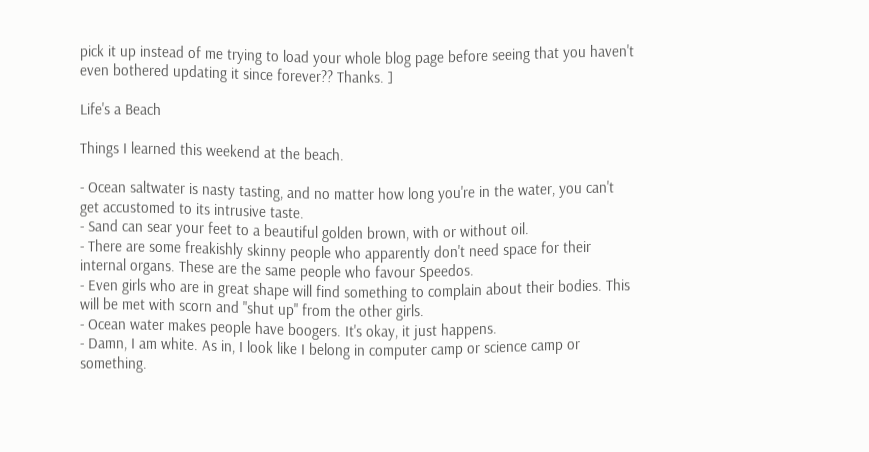pick it up instead of me trying to load your whole blog page before seeing that you haven't even bothered updating it since forever?? Thanks. ]

Life's a Beach

Things I learned this weekend at the beach.

- Ocean saltwater is nasty tasting, and no matter how long you're in the water, you can't get accustomed to its intrusive taste.
- Sand can sear your feet to a beautiful golden brown, with or without oil.
- There are some freakishly skinny people who apparently don't need space for their internal organs. These are the same people who favour Speedos.
- Even girls who are in great shape will find something to complain about their bodies. This will be met with scorn and "shut up" from the other girls.
- Ocean water makes people have boogers. It's okay, it just happens.
- Damn, I am white. As in, I look like I belong in computer camp or science camp or something.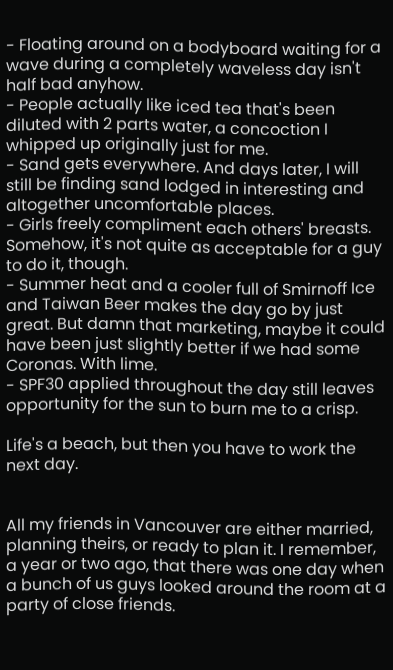- Floating around on a bodyboard waiting for a wave during a completely waveless day isn't half bad anyhow.
- People actually like iced tea that's been diluted with 2 parts water, a concoction I whipped up originally just for me.
- Sand gets everywhere. And days later, I will still be finding sand lodged in interesting and altogether uncomfortable places.
- Girls freely compliment each others' breasts. Somehow, it's not quite as acceptable for a guy to do it, though.
- Summer heat and a cooler full of Smirnoff Ice and Taiwan Beer makes the day go by just great. But damn that marketing, maybe it could have been just slightly better if we had some Coronas. With lime.
- SPF30 applied throughout the day still leaves opportunity for the sun to burn me to a crisp.

Life's a beach, but then you have to work the next day.


All my friends in Vancouver are either married, planning theirs, or ready to plan it. I remember, a year or two ago, that there was one day when a bunch of us guys looked around the room at a party of close friends.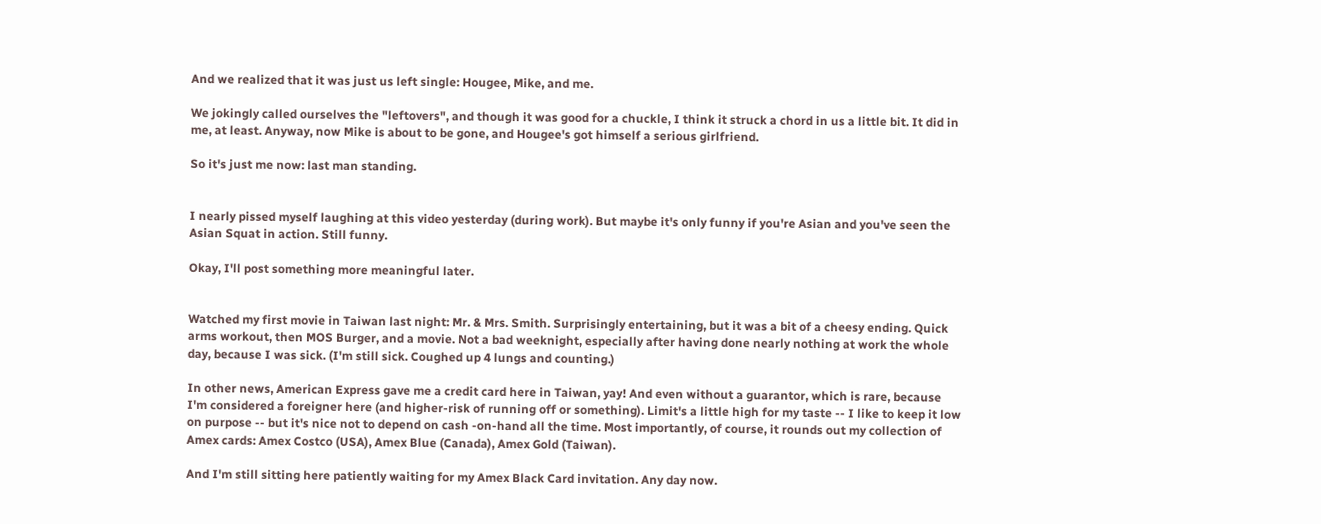And we realized that it was just us left single: Hougee, Mike, and me.

We jokingly called ourselves the "leftovers", and though it was good for a chuckle, I think it struck a chord in us a little bit. It did in me, at least. Anyway, now Mike is about to be gone, and Hougee's got himself a serious girlfriend.

So it's just me now: last man standing.


I nearly pissed myself laughing at this video yesterday (during work). But maybe it's only funny if you're Asian and you've seen the Asian Squat in action. Still funny.

Okay, I'll post something more meaningful later.


Watched my first movie in Taiwan last night: Mr. & Mrs. Smith. Surprisingly entertaining, but it was a bit of a cheesy ending. Quick arms workout, then MOS Burger, and a movie. Not a bad weeknight, especially after having done nearly nothing at work the whole day, because I was sick. (I'm still sick. Coughed up 4 lungs and counting.)

In other news, American Express gave me a credit card here in Taiwan, yay! And even without a guarantor, which is rare, because I'm considered a foreigner here (and higher-risk of running off or something). Limit's a little high for my taste -- I like to keep it low on purpose -- but it's nice not to depend on cash -on-hand all the time. Most importantly, of course, it rounds out my collection of Amex cards: Amex Costco (USA), Amex Blue (Canada), Amex Gold (Taiwan).

And I'm still sitting here patiently waiting for my Amex Black Card invitation. Any day now.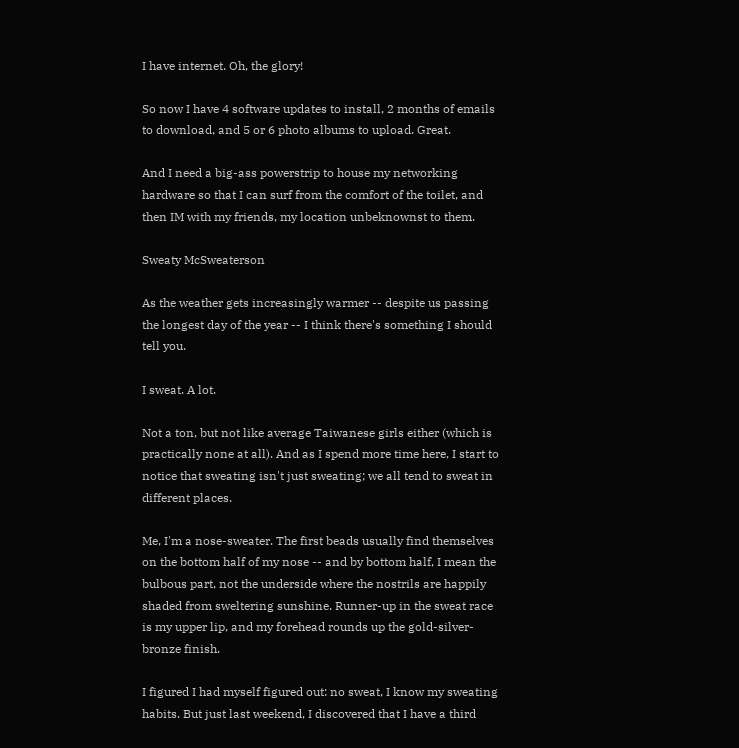I have internet. Oh, the glory!

So now I have 4 software updates to install, 2 months of emails to download, and 5 or 6 photo albums to upload. Great.

And I need a big-ass powerstrip to house my networking hardware so that I can surf from the comfort of the toilet, and then IM with my friends, my location unbeknownst to them.

Sweaty McSweaterson

As the weather gets increasingly warmer -- despite us passing the longest day of the year -- I think there's something I should tell you.

I sweat. A lot.

Not a ton, but not like average Taiwanese girls either (which is practically none at all). And as I spend more time here, I start to notice that sweating isn't just sweating; we all tend to sweat in different places.

Me, I'm a nose-sweater. The first beads usually find themselves on the bottom half of my nose -- and by bottom half, I mean the bulbous part, not the underside where the nostrils are happily shaded from sweltering sunshine. Runner-up in the sweat race is my upper lip, and my forehead rounds up the gold-silver-bronze finish.

I figured I had myself figured out: no sweat, I know my sweating habits. But just last weekend, I discovered that I have a third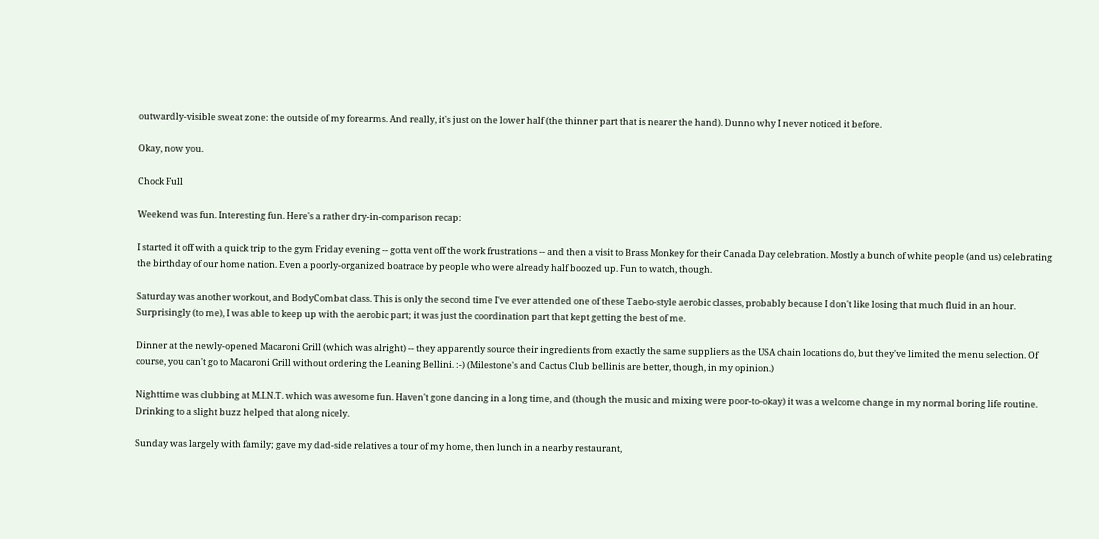outwardly-visible sweat zone: the outside of my forearms. And really, it's just on the lower half (the thinner part that is nearer the hand). Dunno why I never noticed it before.

Okay, now you.

Chock Full

Weekend was fun. Interesting fun. Here's a rather dry-in-comparison recap:

I started it off with a quick trip to the gym Friday evening -- gotta vent off the work frustrations -- and then a visit to Brass Monkey for their Canada Day celebration. Mostly a bunch of white people (and us) celebrating the birthday of our home nation. Even a poorly-organized boatrace by people who were already half boozed up. Fun to watch, though.

Saturday was another workout, and BodyCombat class. This is only the second time I've ever attended one of these Taebo-style aerobic classes, probably because I don't like losing that much fluid in an hour. Surprisingly (to me), I was able to keep up with the aerobic part; it was just the coordination part that kept getting the best of me.

Dinner at the newly-opened Macaroni Grill (which was alright) -- they apparently source their ingredients from exactly the same suppliers as the USA chain locations do, but they've limited the menu selection. Of course, you can't go to Macaroni Grill without ordering the Leaning Bellini. :-) (Milestone's and Cactus Club bellinis are better, though, in my opinion.)

Nighttime was clubbing at M.I.N.T. which was awesome fun. Haven't gone dancing in a long time, and (though the music and mixing were poor-to-okay) it was a welcome change in my normal boring life routine. Drinking to a slight buzz helped that along nicely.

Sunday was largely with family; gave my dad-side relatives a tour of my home, then lunch in a nearby restaurant,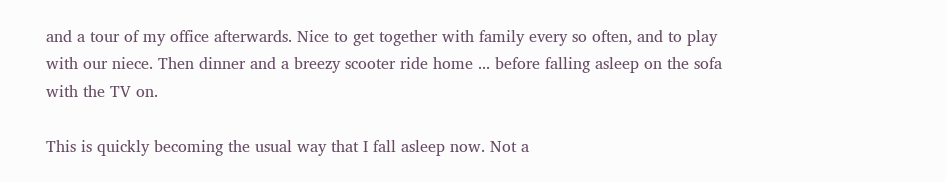and a tour of my office afterwards. Nice to get together with family every so often, and to play with our niece. Then dinner and a breezy scooter ride home ... before falling asleep on the sofa with the TV on.

This is quickly becoming the usual way that I fall asleep now. Not a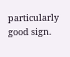particularly good sign.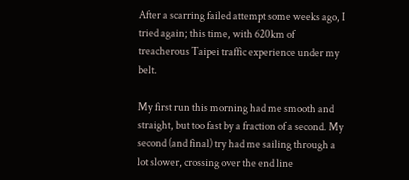After a scarring failed attempt some weeks ago, I tried again; this time, with 620km of treacherous Taipei traffic experience under my belt.

My first run this morning had me smooth and straight, but too fast by a fraction of a second. My second (and final) try had me sailing through a lot slower, crossing over the end line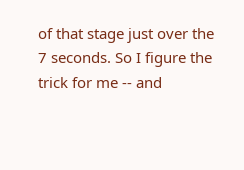of that stage just over the 7 seconds. So I figure the trick for me -- and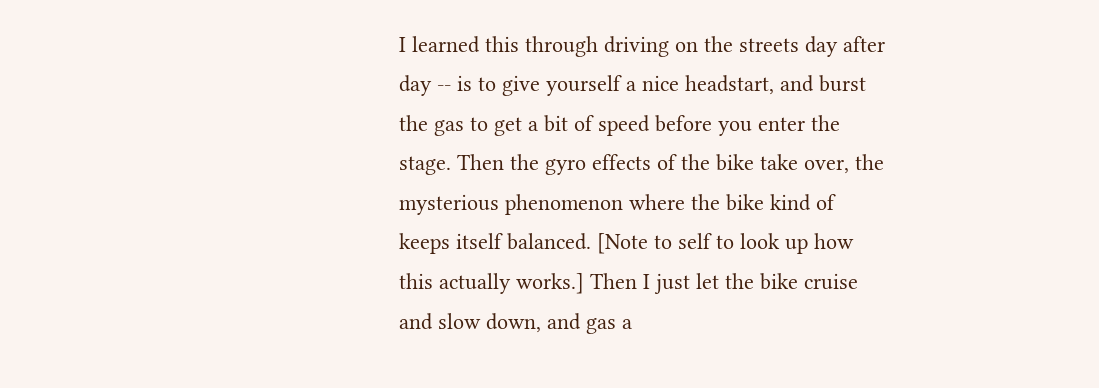I learned this through driving on the streets day after day -- is to give yourself a nice headstart, and burst the gas to get a bit of speed before you enter the stage. Then the gyro effects of the bike take over, the mysterious phenomenon where the bike kind of keeps itself balanced. [Note to self to look up how this actually works.] Then I just let the bike cruise and slow down, and gas a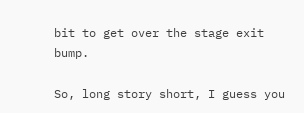bit to get over the stage exit bump.

So, long story short, I guess you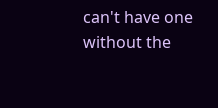can't have one without the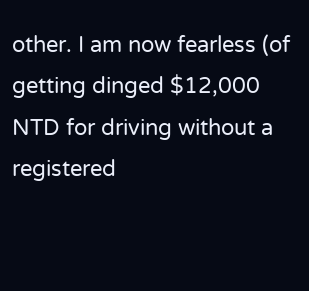other. I am now fearless (of getting dinged $12,000 NTD for driving without a registered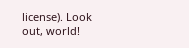license). Look out, world!